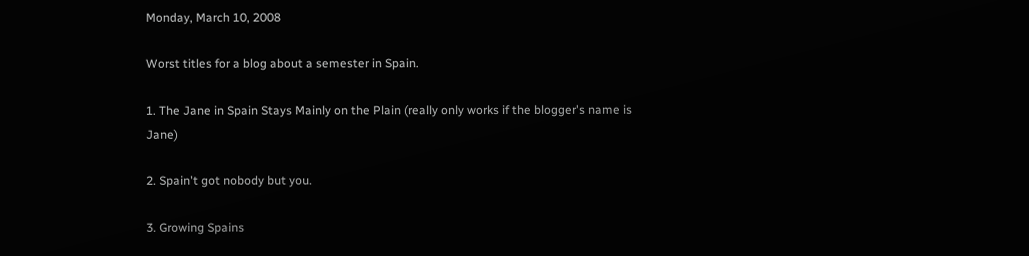Monday, March 10, 2008

Worst titles for a blog about a semester in Spain.

1. The Jane in Spain Stays Mainly on the Plain (really only works if the blogger's name is Jane)

2. Spain't got nobody but you.

3. Growing Spains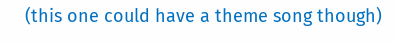(this one could have a theme song though)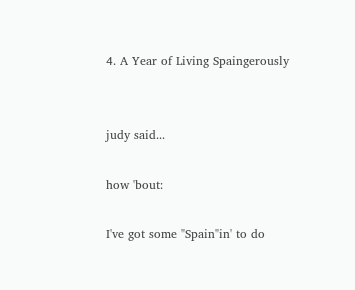4. A Year of Living Spaingerously


judy said...

how 'bout:

I've got some "Spain"in' to do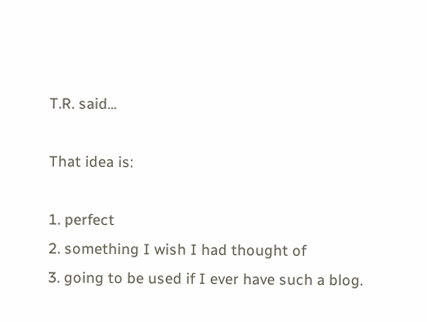T.R. said...

That idea is:

1. perfect
2. something I wish I had thought of
3. going to be used if I ever have such a blog.